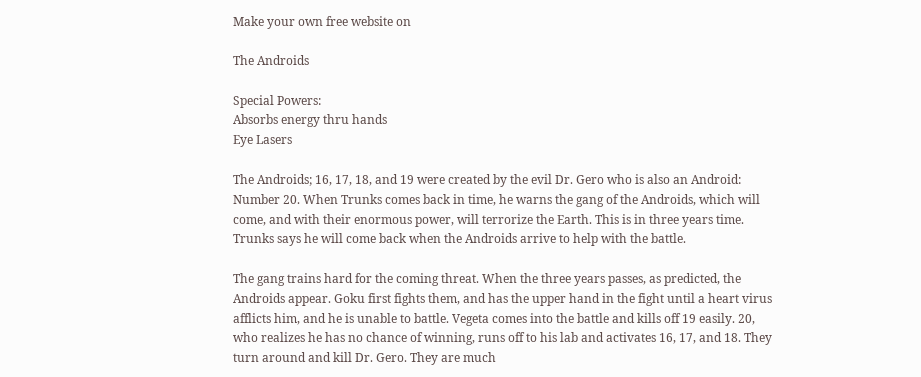Make your own free website on

The Androids

Special Powers:
Absorbs energy thru hands
Eye Lasers

The Androids; 16, 17, 18, and 19 were created by the evil Dr. Gero who is also an Android: Number 20. When Trunks comes back in time, he warns the gang of the Androids, which will come, and with their enormous power, will terrorize the Earth. This is in three years time. Trunks says he will come back when the Androids arrive to help with the battle.

The gang trains hard for the coming threat. When the three years passes, as predicted, the Androids appear. Goku first fights them, and has the upper hand in the fight until a heart virus afflicts him, and he is unable to battle. Vegeta comes into the battle and kills off 19 easily. 20, who realizes he has no chance of winning, runs off to his lab and activates 16, 17, and 18. They turn around and kill Dr. Gero. They are much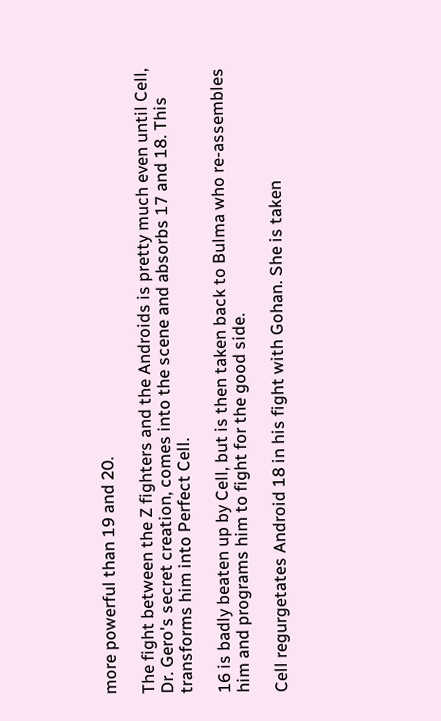more powerful than 19 and 20.

The fight between the Z fighters and the Androids is pretty much even until Cell, Dr. Gero's secret creation, comes into the scene and absorbs 17 and 18. This transforms him into Perfect Cell.

16 is badly beaten up by Cell, but is then taken back to Bulma who re-assembles him and programs him to fight for the good side.

Cell regurgetates Android 18 in his fight with Gohan. She is taken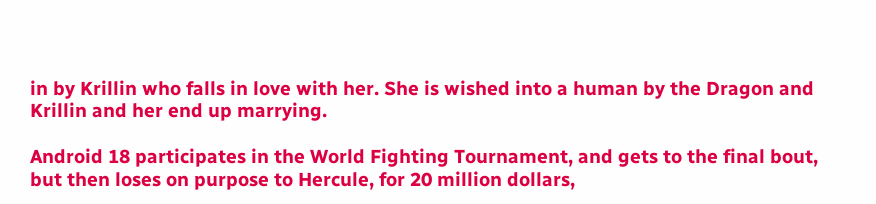in by Krillin who falls in love with her. She is wished into a human by the Dragon and Krillin and her end up marrying.

Android 18 participates in the World Fighting Tournament, and gets to the final bout, but then loses on purpose to Hercule, for 20 million dollars,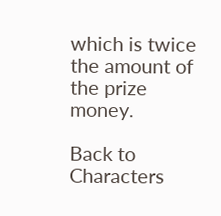which is twice the amount of the prize money.

Back to Characters